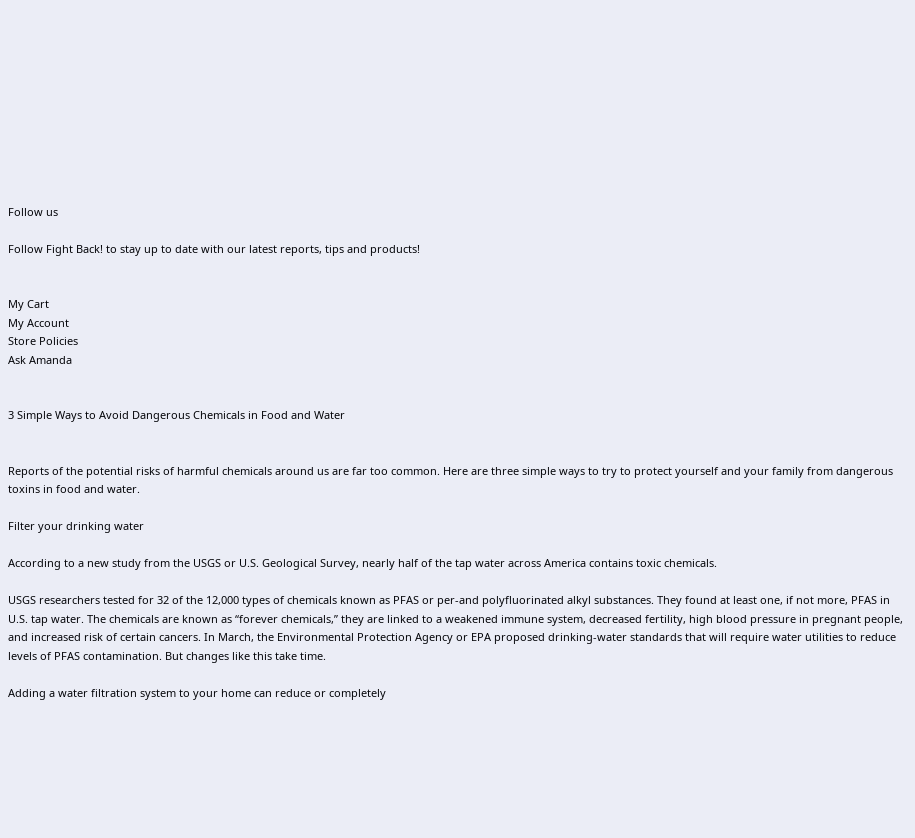Follow us

Follow Fight Back! to stay up to date with our latest reports, tips and products!


My Cart
My Account
Store Policies
Ask Amanda


3 Simple Ways to Avoid Dangerous Chemicals in Food and Water


Reports of the potential risks of harmful chemicals around us are far too common. Here are three simple ways to try to protect yourself and your family from dangerous toxins in food and water.

Filter your drinking water

According to a new study from the USGS or U.S. Geological Survey, nearly half of the tap water across America contains toxic chemicals.

USGS researchers tested for 32 of the 12,000 types of chemicals known as PFAS or per-and polyfluorinated alkyl substances. They found at least one, if not more, PFAS in U.S. tap water. The chemicals are known as “forever chemicals,” they are linked to a weakened immune system, decreased fertility, high blood pressure in pregnant people, and increased risk of certain cancers. In March, the Environmental Protection Agency or EPA proposed drinking-water standards that will require water utilities to reduce levels of PFAS contamination. But changes like this take time.

Adding a water filtration system to your home can reduce or completely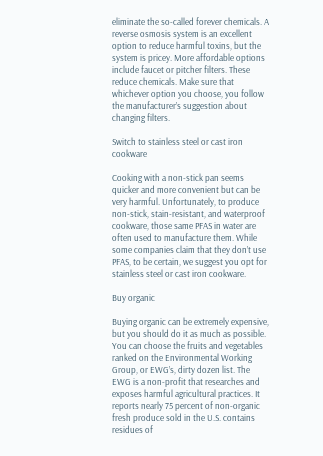eliminate the so-called forever chemicals. A reverse osmosis system is an excellent option to reduce harmful toxins, but the system is pricey. More affordable options include faucet or pitcher filters. These reduce chemicals. Make sure that whichever option you choose, you follow the manufacturer’s suggestion about changing filters.

Switch to stainless steel or cast iron cookware

Cooking with a non-stick pan seems quicker and more convenient but can be very harmful. Unfortunately, to produce non-stick, stain-resistant, and waterproof cookware, those same PFAS in water are often used to manufacture them. While some companies claim that they don’t use PFAS, to be certain, we suggest you opt for stainless steel or cast iron cookware.

Buy organic

Buying organic can be extremely expensive, but you should do it as much as possible. You can choose the fruits and vegetables ranked on the Environmental Working Group, or EWG’s, dirty dozen list. The EWG is a non-profit that researches and exposes harmful agricultural practices. It reports nearly 75 percent of non-organic fresh produce sold in the U.S. contains residues of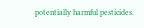potentially harmful pesticides.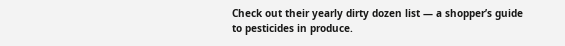Check out their yearly dirty dozen list — a shopper’s guide to pesticides in produce.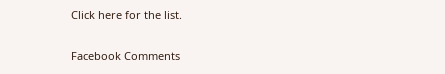Click here for the list.

Facebook Comments